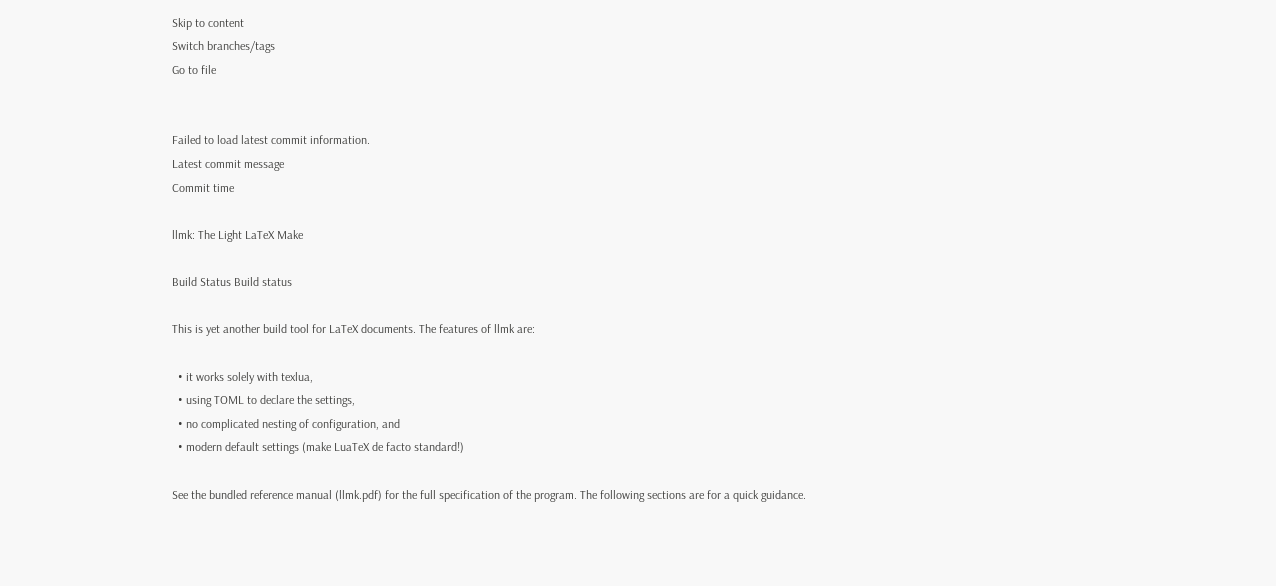Skip to content
Switch branches/tags
Go to file


Failed to load latest commit information.
Latest commit message
Commit time

llmk: The Light LaTeX Make

Build Status Build status

This is yet another build tool for LaTeX documents. The features of llmk are:

  • it works solely with texlua,
  • using TOML to declare the settings,
  • no complicated nesting of configuration, and
  • modern default settings (make LuaTeX de facto standard!)

See the bundled reference manual (llmk.pdf) for the full specification of the program. The following sections are for a quick guidance.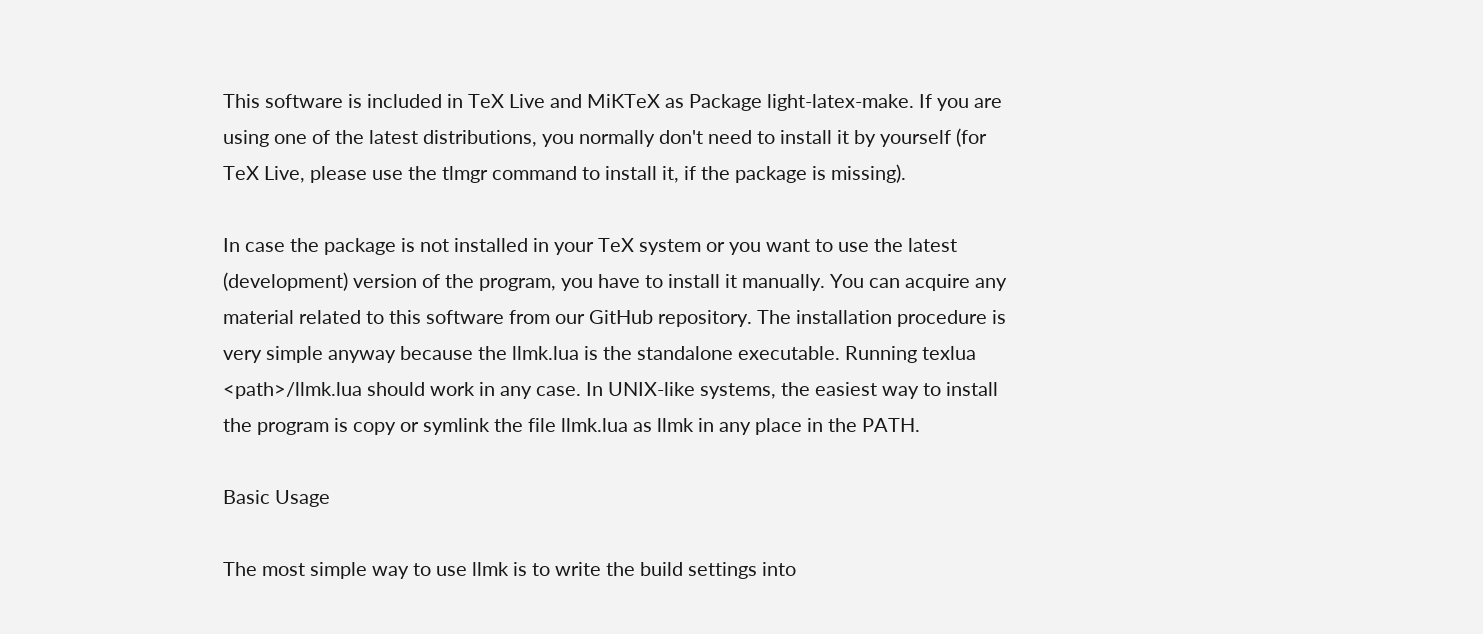This software is included in TeX Live and MiKTeX as Package light-latex-make. If you are using one of the latest distributions, you normally don't need to install it by yourself (for TeX Live, please use the tlmgr command to install it, if the package is missing).

In case the package is not installed in your TeX system or you want to use the latest (development) version of the program, you have to install it manually. You can acquire any material related to this software from our GitHub repository. The installation procedure is very simple anyway because the llmk.lua is the standalone executable. Running texlua <path>/llmk.lua should work in any case. In UNIX-like systems, the easiest way to install the program is copy or symlink the file llmk.lua as llmk in any place in the PATH.

Basic Usage

The most simple way to use llmk is to write the build settings into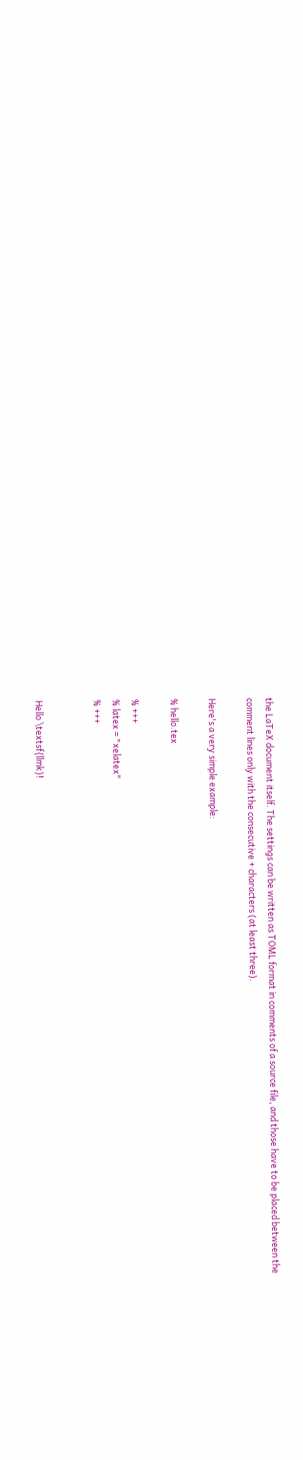the LaTeX document itself. The settings can be written as TOML format in comments of a source file, and those have to be placed between the comment lines only with the consecutive + characters (at least three).

Here's a very simple example:

% hello.tex

% +++
% latex = "xelatex"
% +++


Hello \textsf{llmk}!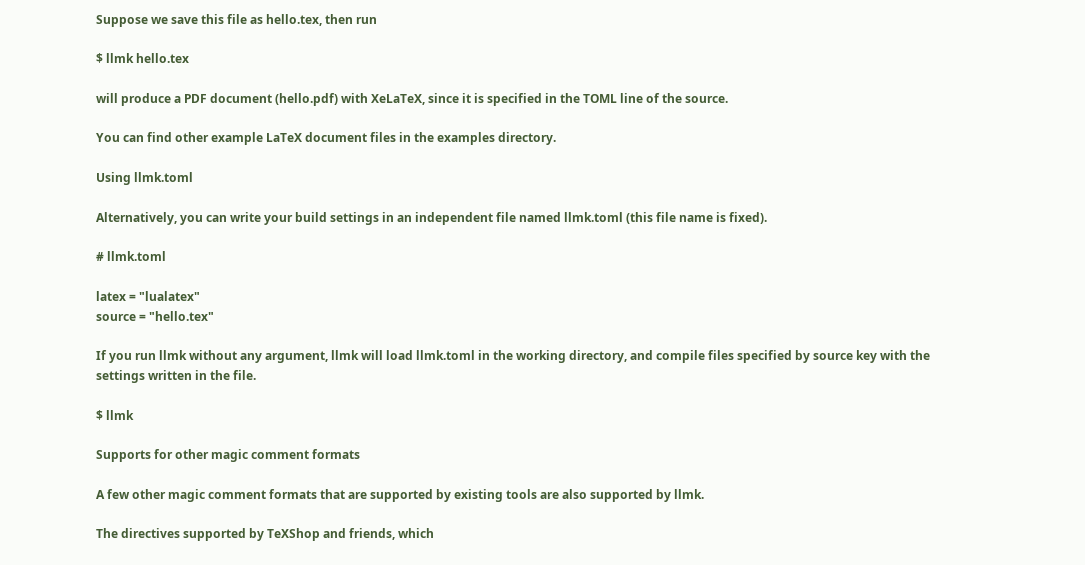Suppose we save this file as hello.tex, then run

$ llmk hello.tex

will produce a PDF document (hello.pdf) with XeLaTeX, since it is specified in the TOML line of the source.

You can find other example LaTeX document files in the examples directory.

Using llmk.toml

Alternatively, you can write your build settings in an independent file named llmk.toml (this file name is fixed).

# llmk.toml

latex = "lualatex"
source = "hello.tex"

If you run llmk without any argument, llmk will load llmk.toml in the working directory, and compile files specified by source key with the settings written in the file.

$ llmk

Supports for other magic comment formats

A few other magic comment formats that are supported by existing tools are also supported by llmk.

The directives supported by TeXShop and friends, which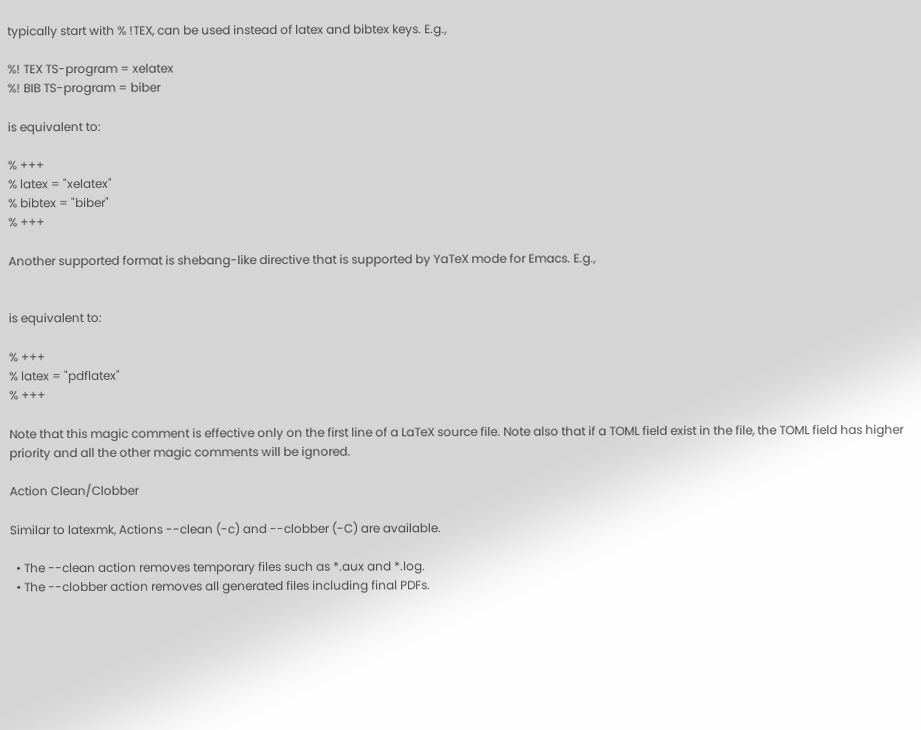typically start with % !TEX, can be used instead of latex and bibtex keys. E.g.,

%! TEX TS-program = xelatex
%! BIB TS-program = biber

is equivalent to:

% +++
% latex = "xelatex"
% bibtex = "biber"
% +++

Another supported format is shebang-like directive that is supported by YaTeX mode for Emacs. E.g.,


is equivalent to:

% +++
% latex = "pdflatex"
% +++

Note that this magic comment is effective only on the first line of a LaTeX source file. Note also that if a TOML field exist in the file, the TOML field has higher priority and all the other magic comments will be ignored.

Action Clean/Clobber

Similar to latexmk, Actions --clean (-c) and --clobber (-C) are available.

  • The --clean action removes temporary files such as *.aux and *.log.
  • The --clobber action removes all generated files including final PDFs.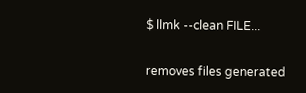$ llmk --clean FILE...

removes files generated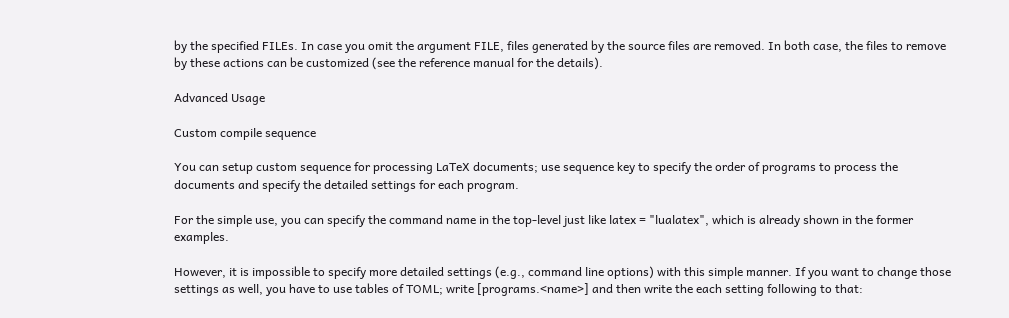by the specified FILEs. In case you omit the argument FILE, files generated by the source files are removed. In both case, the files to remove by these actions can be customized (see the reference manual for the details).

Advanced Usage

Custom compile sequence

You can setup custom sequence for processing LaTeX documents; use sequence key to specify the order of programs to process the documents and specify the detailed settings for each program.

For the simple use, you can specify the command name in the top-level just like latex = "lualatex", which is already shown in the former examples.

However, it is impossible to specify more detailed settings (e.g., command line options) with this simple manner. If you want to change those settings as well, you have to use tables of TOML; write [programs.<name>] and then write the each setting following to that: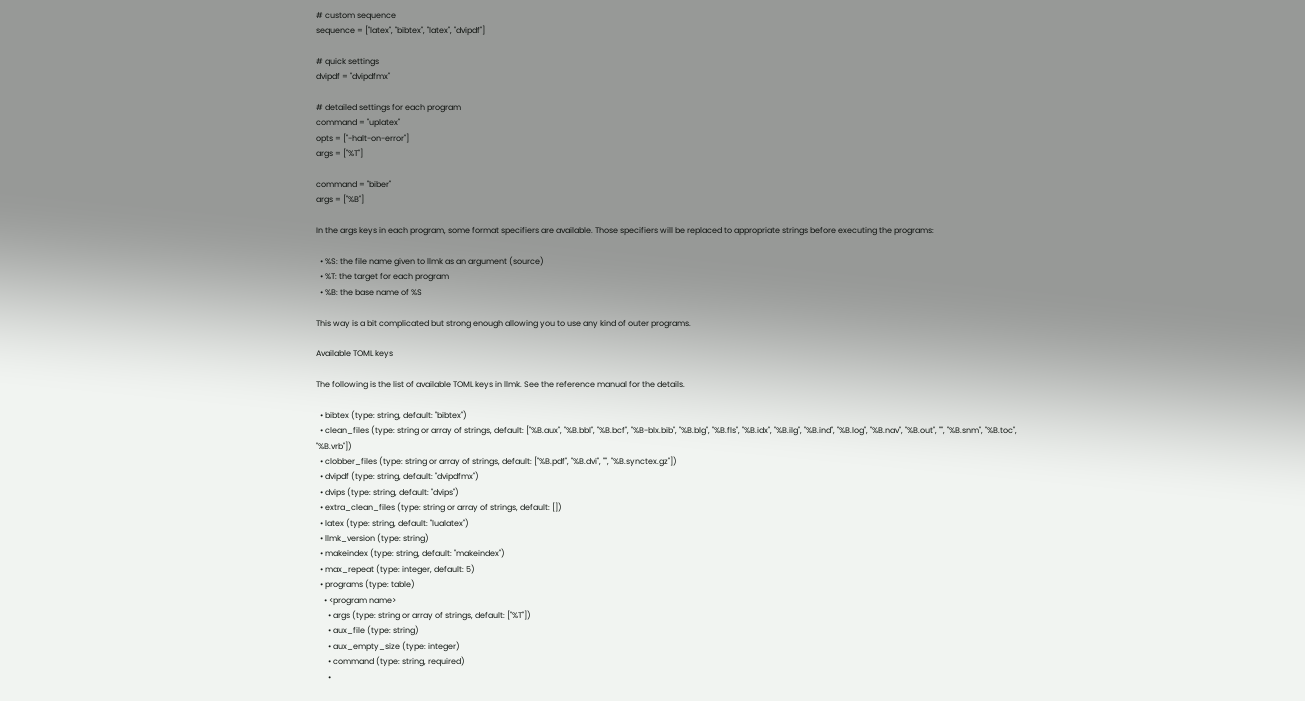# custom sequence
sequence = ["latex", "bibtex", "latex", "dvipdf"]

# quick settings
dvipdf = "dvipdfmx"

# detailed settings for each program
command = "uplatex"
opts = ["-halt-on-error"]
args = ["%T"]

command = "biber"
args = ["%B"]

In the args keys in each program, some format specifiers are available. Those specifiers will be replaced to appropriate strings before executing the programs:

  • %S: the file name given to llmk as an argument (source)
  • %T: the target for each program
  • %B: the base name of %S

This way is a bit complicated but strong enough allowing you to use any kind of outer programs.

Available TOML keys

The following is the list of available TOML keys in llmk. See the reference manual for the details.

  • bibtex (type: string, default: "bibtex")
  • clean_files (type: string or array of strings, default: ["%B.aux", "%B.bbl", "%B.bcf", "%B-blx.bib", "%B.blg", "%B.fls", "%B.idx", "%B.ilg", "%B.ind", "%B.log", "%B.nav", "%B.out", "", "%B.snm", "%B.toc", "%B.vrb"])
  • clobber_files (type: string or array of strings, default: ["%B.pdf", "%B.dvi", "", "%B.synctex.gz"])
  • dvipdf (type: string, default: "dvipdfmx")
  • dvips (type: string, default: "dvips")
  • extra_clean_files (type: string or array of strings, default: [])
  • latex (type: string, default: "lualatex")
  • llmk_version (type: string)
  • makeindex (type: string, default: "makeindex")
  • max_repeat (type: integer, default: 5)
  • programs (type: table)
    • <program name>
      • args (type: string or array of strings, default: ["%T"])
      • aux_file (type: string)
      • aux_empty_size (type: integer)
      • command (type: string, required)
      •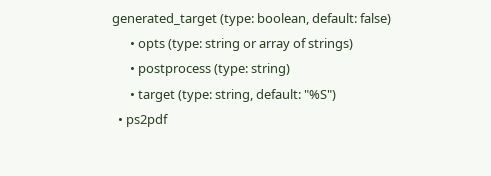generated_target (type: boolean, default: false)
      • opts (type: string or array of strings)
      • postprocess (type: string)
      • target (type: string, default: "%S")
  • ps2pdf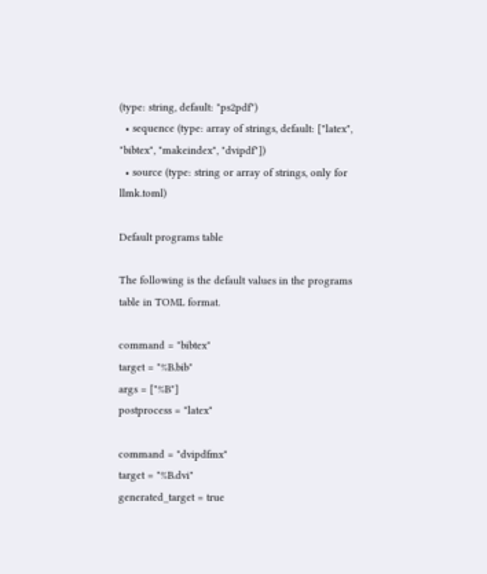(type: string, default: "ps2pdf")
  • sequence (type: array of strings, default: ["latex", "bibtex", "makeindex", "dvipdf"])
  • source (type: string or array of strings, only for llmk.toml)

Default programs table

The following is the default values in the programs table in TOML format.

command = "bibtex"
target = "%B.bib"
args = ["%B"]
postprocess = "latex"

command = "dvipdfmx"
target = "%B.dvi"
generated_target = true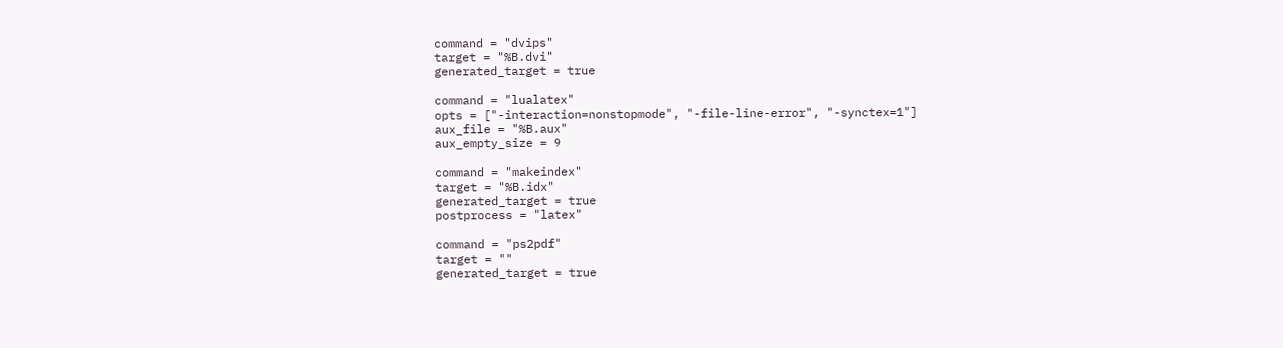command = "dvips"
target = "%B.dvi"
generated_target = true

command = "lualatex"
opts = ["-interaction=nonstopmode", "-file-line-error", "-synctex=1"]
aux_file = "%B.aux"
aux_empty_size = 9

command = "makeindex"
target = "%B.idx"
generated_target = true
postprocess = "latex"

command = "ps2pdf"
target = ""
generated_target = true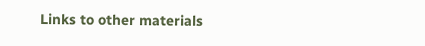Links to other materials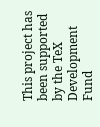This project has been supported by the TeX Development Fund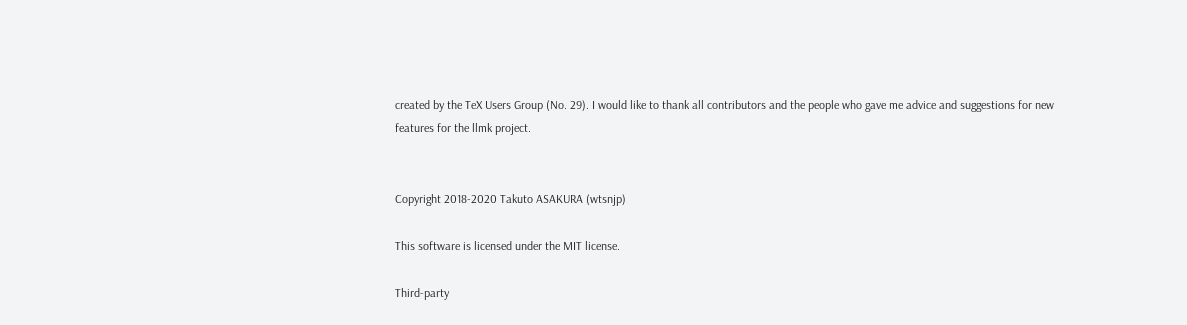created by the TeX Users Group (No. 29). I would like to thank all contributors and the people who gave me advice and suggestions for new features for the llmk project.


Copyright 2018-2020 Takuto ASAKURA (wtsnjp)

This software is licensed under the MIT license.

Third-party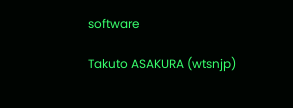software

Takuto ASAKURA (wtsnjp)